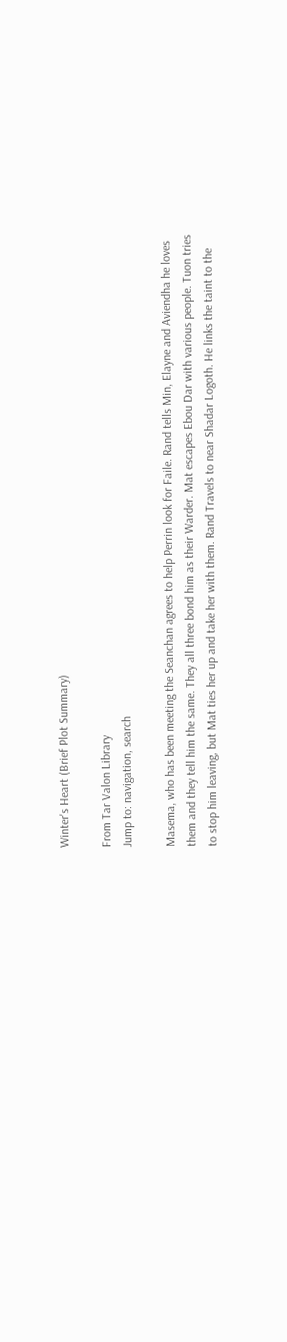Winter's Heart (Brief Plot Summary)

From Tar Valon Library
Jump to: navigation, search

Masema, who has been meeting the Seanchan agrees to help Perrin look for Faile. Rand tells Min, Elayne and Aviendha he loves them and they tell him the same. They all three bond him as their Warder. Mat escapes Ebou Dar with various people. Tuon tries to stop him leaving, but Mat ties her up and take her with them. Rand Travels to near Shadar Logoth. He links the taint to the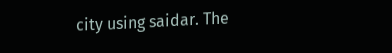city using saidar. The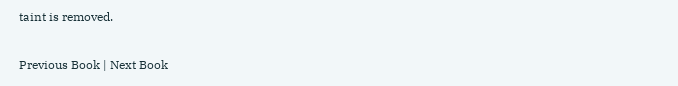taint is removed.

Previous Book | Next Book